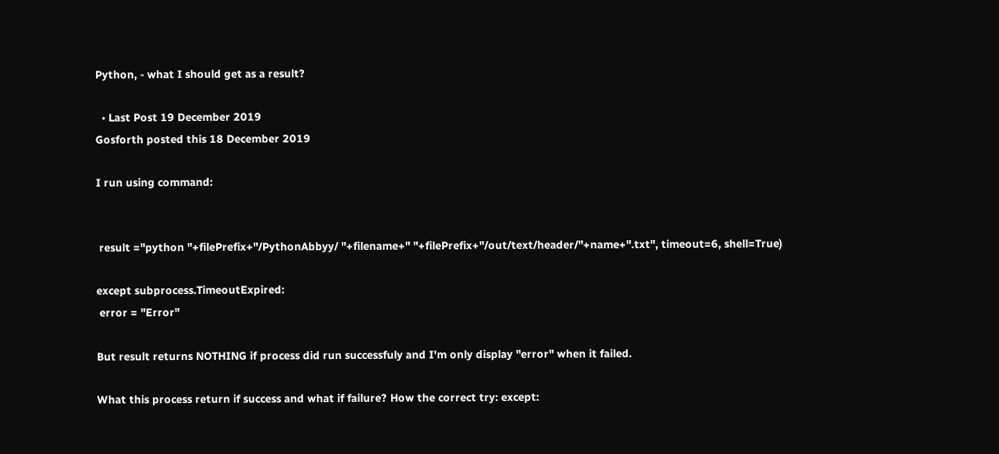Python, - what I should get as a result?

  • Last Post 19 December 2019
Gosforth posted this 18 December 2019

I run using command:


 result ="python "+filePrefix+"/PythonAbbyy/ "+filename+" "+filePrefix+"/out/text/header/"+name+".txt", timeout=6, shell=True)

except subprocess.TimeoutExpired:
 error = "Error"

But result returns NOTHING if process did run successfuly and I'm only display "error" when it failed.

What this process return if success and what if failure? How the correct try: except: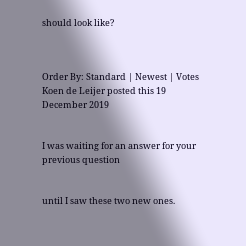should look like?



Order By: Standard | Newest | Votes
Koen de Leijer posted this 19 December 2019


I was waiting for an answer for your previous question


until I saw these two new ones.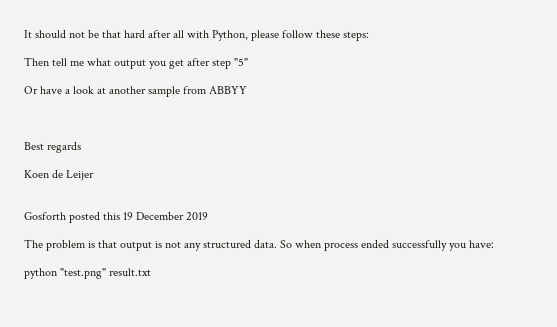It should not be that hard after all with Python, please follow these steps:

Then tell me what output you get after step "5"

Or have a look at another sample from ABBYY



Best regards

Koen de Leijer


Gosforth posted this 19 December 2019

The problem is that output is not any structured data. So when process ended successfully you have:

python "test.png" result.txt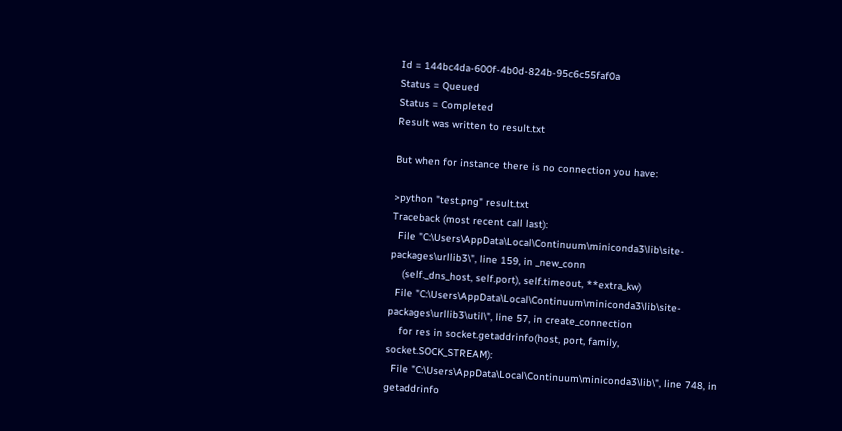Id = 144bc4da-600f-4b0d-824b-95c6c55faf0a
Status = Queued
Status = Completed
Result was written to result.txt

But when for instance there is no connection you have:

>python "test.png" result.txt
Traceback (most recent call last):
  File "C:\Users\AppData\Local\Continuum\miniconda3\lib\site-packages\urllib3\", line 159, in _new_conn
    (self._dns_host, self.port), self.timeout, **extra_kw)
  File "C:\Users\AppData\Local\Continuum\miniconda3\lib\site-packages\urllib3\util\", line 57, in create_connection
    for res in socket.getaddrinfo(host, port, family, socket.SOCK_STREAM):
  File "C:\Users\AppData\Local\Continuum\miniconda3\lib\", line 748, in getaddrinfo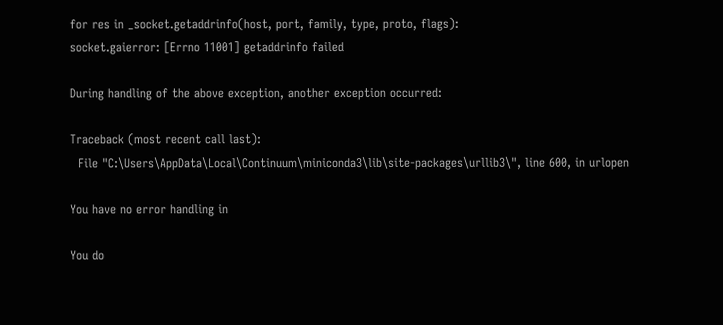for res in _socket.getaddrinfo(host, port, family, type, proto, flags):
socket.gaierror: [Errno 11001] getaddrinfo failed

During handling of the above exception, another exception occurred:

Traceback (most recent call last):
  File "C:\Users\AppData\Local\Continuum\miniconda3\lib\site-packages\urllib3\", line 600, in urlopen

You have no error handling in

You do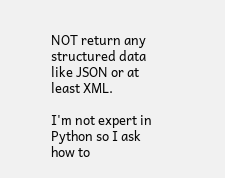NOT return any structured data like JSON or at least XML.

I'm not expert in Python so I ask how to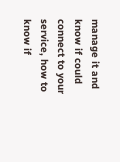manage it and know if could connect to your service, how to know if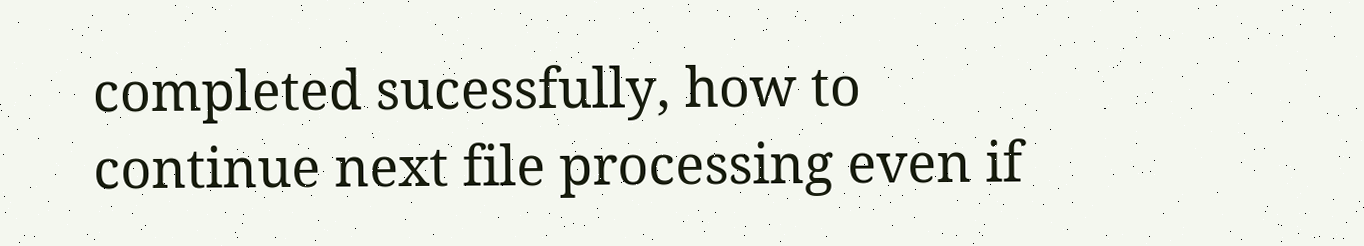completed sucessfully, how to continue next file processing even if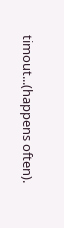timout...(happens often).